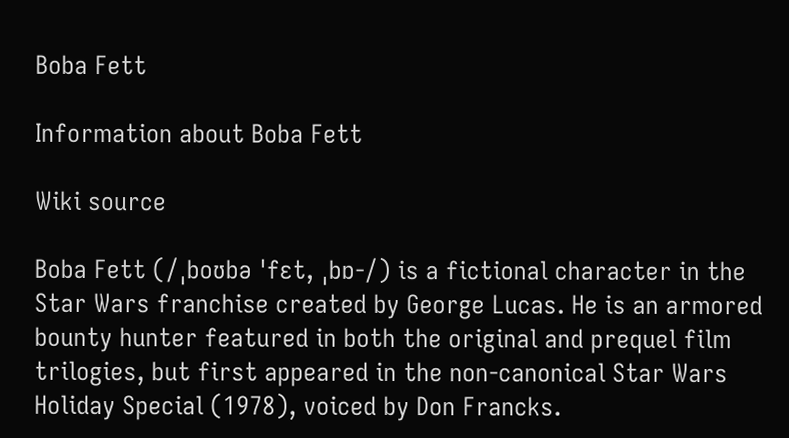Boba Fett

Information about Boba Fett

Wiki source

Boba Fett (/ˌboʊbə ˈfɛt, ˌbɒ-/) is a fictional character in the Star Wars franchise created by George Lucas. He is an armored bounty hunter featured in both the original and prequel film trilogies, but first appeared in the non-canonical Star Wars Holiday Special (1978), voiced by Don Francks.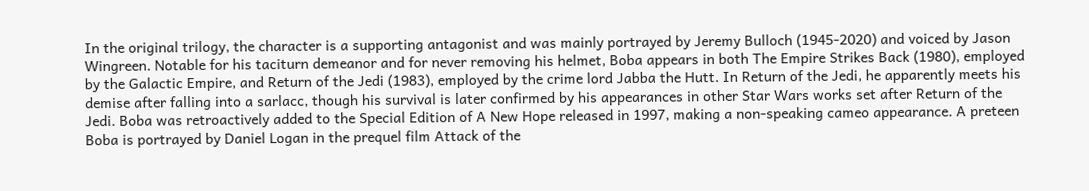In the original trilogy, the character is a supporting antagonist and was mainly portrayed by Jeremy Bulloch (1945-2020) and voiced by Jason Wingreen. Notable for his taciturn demeanor and for never removing his helmet, Boba appears in both The Empire Strikes Back (1980), employed by the Galactic Empire, and Return of the Jedi (1983), employed by the crime lord Jabba the Hutt. In Return of the Jedi, he apparently meets his demise after falling into a sarlacc, though his survival is later confirmed by his appearances in other Star Wars works set after Return of the Jedi. Boba was retroactively added to the Special Edition of A New Hope released in 1997, making a non-speaking cameo appearance. A preteen Boba is portrayed by Daniel Logan in the prequel film Attack of the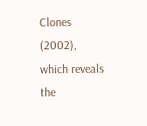Clones (2002), which reveals the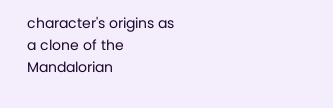character's origins as a clone of the Mandalorian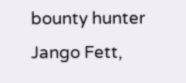bounty hunter Jango Fett,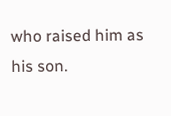who raised him as his son.